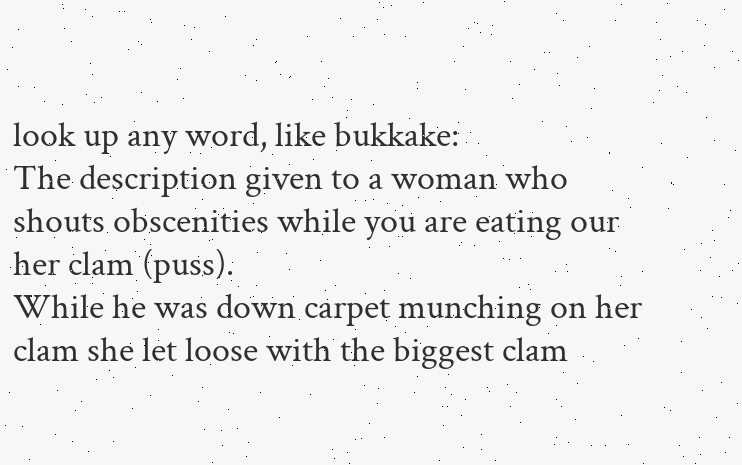look up any word, like bukkake:
The description given to a woman who shouts obscenities while you are eating our her clam (puss).
While he was down carpet munching on her clam she let loose with the biggest clam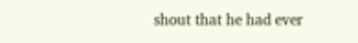shout that he had ever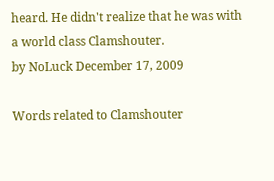heard. He didn't realize that he was with a world class Clamshouter.
by NoLuck December 17, 2009

Words related to Clamshouter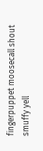fingerpuppet moosecall shout smuffy yell